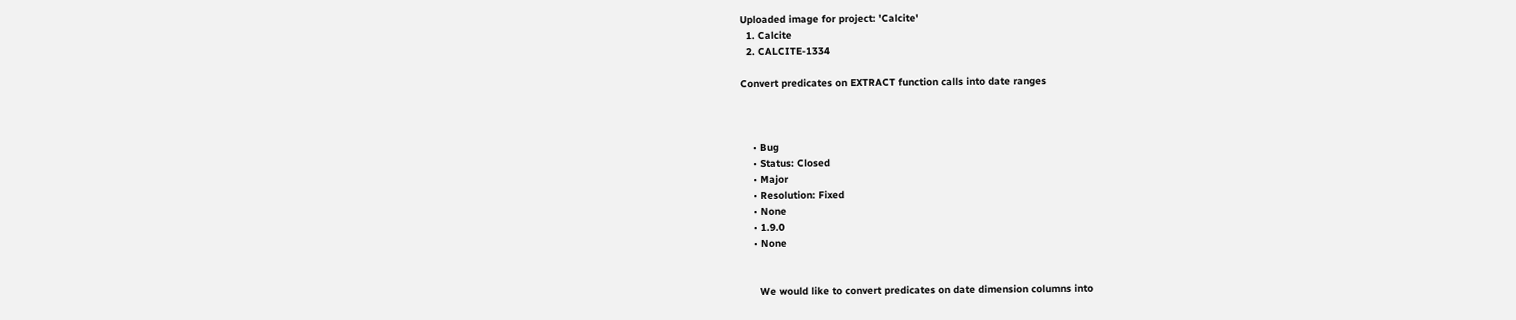Uploaded image for project: 'Calcite'
  1. Calcite
  2. CALCITE-1334

Convert predicates on EXTRACT function calls into date ranges



    • Bug
    • Status: Closed
    • Major
    • Resolution: Fixed
    • None
    • 1.9.0
    • None


      We would like to convert predicates on date dimension columns into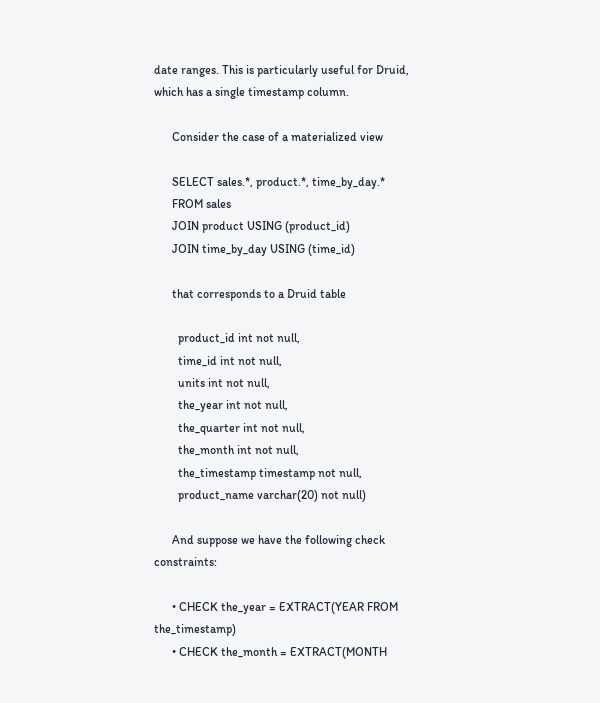date ranges. This is particularly useful for Druid, which has a single timestamp column.

      Consider the case of a materialized view

      SELECT sales.*, product.*, time_by_day.*
      FROM sales
      JOIN product USING (product_id)
      JOIN time_by_day USING (time_id)

      that corresponds to a Druid table

        product_id int not null,
        time_id int not null,
        units int not null,
        the_year int not null,
        the_quarter int not null,
        the_month int not null,
        the_timestamp timestamp not null,
        product_name varchar(20) not null)

      And suppose we have the following check constraints:

      • CHECK the_year = EXTRACT(YEAR FROM the_timestamp)
      • CHECK the_month = EXTRACT(MONTH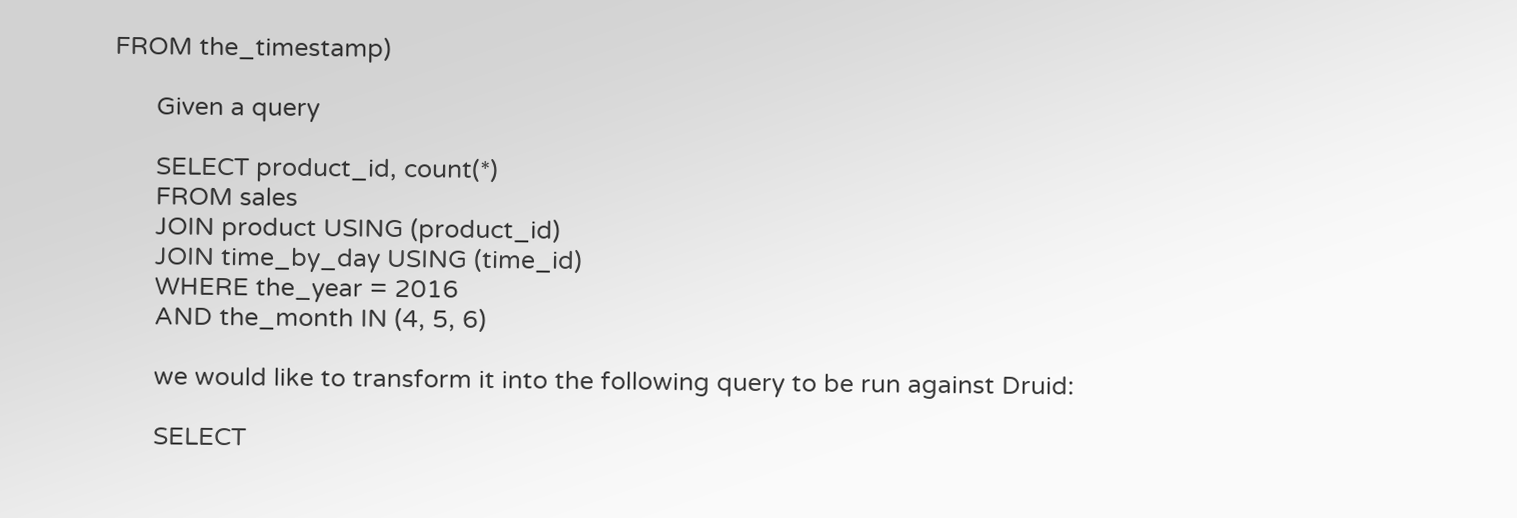FROM the_timestamp)

      Given a query

      SELECT product_id, count(*)
      FROM sales
      JOIN product USING (product_id)
      JOIN time_by_day USING (time_id)
      WHERE the_year = 2016
      AND the_month IN (4, 5, 6)

      we would like to transform it into the following query to be run against Druid:

      SELECT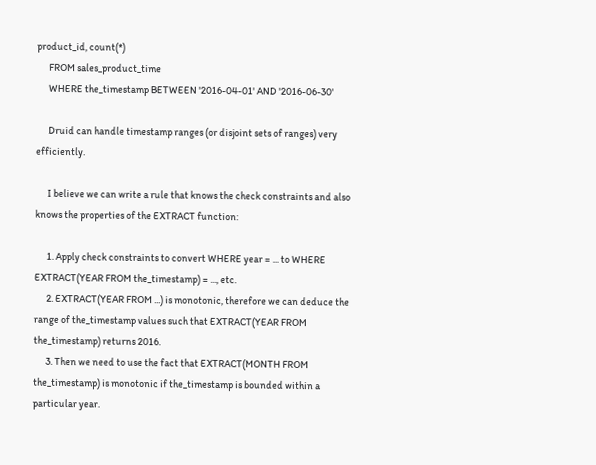product_id, count(*)
      FROM sales_product_time
      WHERE the_timestamp BETWEEN '2016-04-01' AND '2016-06-30'

      Druid can handle timestamp ranges (or disjoint sets of ranges) very efficiently.

      I believe we can write a rule that knows the check constraints and also knows the properties of the EXTRACT function:

      1. Apply check constraints to convert WHERE year = ... to WHERE EXTRACT(YEAR FROM the_timestamp) = ..., etc.
      2. EXTRACT(YEAR FROM ...) is monotonic, therefore we can deduce the range of the_timestamp values such that EXTRACT(YEAR FROM the_timestamp) returns 2016.
      3. Then we need to use the fact that EXTRACT(MONTH FROM the_timestamp) is monotonic if the_timestamp is bounded within a particular year.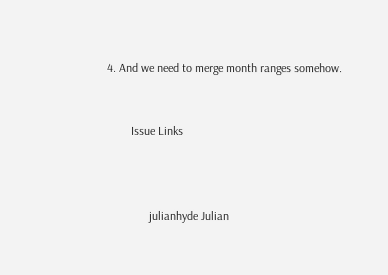4. And we need to merge month ranges somehow.


        Issue Links



              julianhyde Julian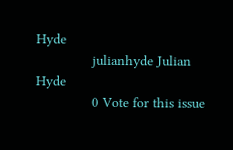Hyde
              julianhyde Julian Hyde
              0 Vote for this issue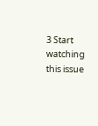3 Start watching this issue